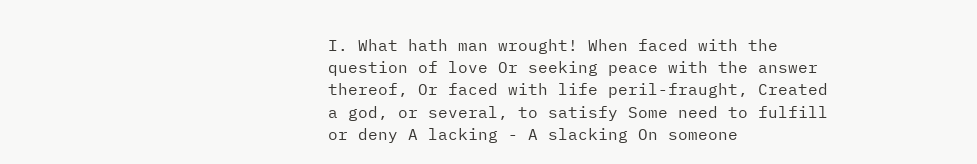I. What hath man wrought! When faced with the question of love Or seeking peace with the answer thereof, Or faced with life peril-fraught, Created a god, or several, to satisfy Some need to fulfill or deny A lacking - A slacking On someone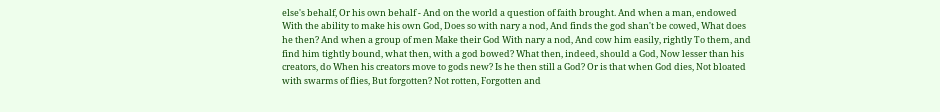else's behalf, Or his own behalf - And on the world a question of faith brought. And when a man, endowed With the ability to make his own God, Does so with nary a nod, And finds the god shan't be cowed, What does he then? And when a group of men Make their God With nary a nod, And cow him easily, rightly To them, and find him tightly bound, what then, with a god bowed? What then, indeed, should a God, Now lesser than his creators, do When his creators move to gods new? Is he then still a God? Or is that when God dies, Not bloated with swarms of flies, But forgotten? Not rotten, Forgotten and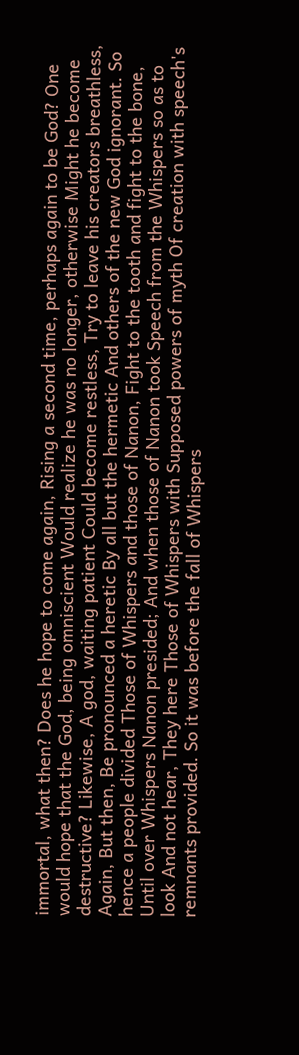immortal, what then? Does he hope to come again, Rising a second time, perhaps again to be God? One would hope that the God, being omniscient Would realize he was no longer, otherwise Might he become destructive? Likewise, A god, waiting patient Could become restless, Try to leave his creators breathless, Again, But then, Be pronounced a heretic By all but the hermetic And others of the new God ignorant. So hence a people divided Those of Whispers and those of Nanon, Fight to the tooth and fight to the bone, Until over Whispers Nanon presided; And when those of Nanon took Speech from the Whispers so as to look And not hear, They here Those of Whispers with Supposed powers of myth Of creation with speech's remnants provided. So it was before the fall of Whispers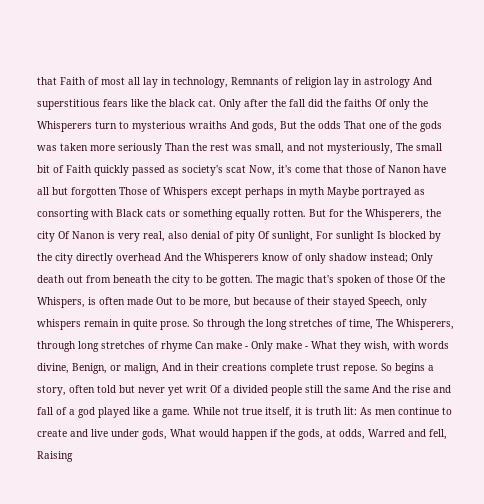that Faith of most all lay in technology, Remnants of religion lay in astrology And superstitious fears like the black cat. Only after the fall did the faiths Of only the Whisperers turn to mysterious wraiths And gods, But the odds That one of the gods was taken more seriously Than the rest was small, and not mysteriously, The small bit of Faith quickly passed as society's scat Now, it's come that those of Nanon have all but forgotten Those of Whispers except perhaps in myth Maybe portrayed as consorting with Black cats or something equally rotten. But for the Whisperers, the city Of Nanon is very real, also denial of pity Of sunlight, For sunlight Is blocked by the city directly overhead And the Whisperers know of only shadow instead; Only death out from beneath the city to be gotten. The magic that's spoken of those Of the Whispers, is often made Out to be more, but because of their stayed Speech, only whispers remain in quite prose. So through the long stretches of time, The Whisperers, through long stretches of rhyme Can make - Only make - What they wish, with words divine, Benign, or malign, And in their creations complete trust repose. So begins a story, often told but never yet writ Of a divided people still the same And the rise and fall of a god played like a game. While not true itself, it is truth lit: As men continue to create and live under gods, What would happen if the gods, at odds, Warred and fell, Raising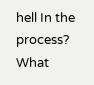hell In the process? What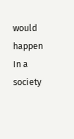would happen In a society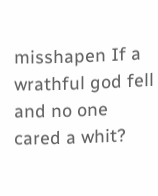misshapen If a wrathful god fell and no one cared a whit?